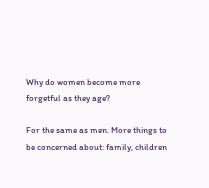Why do women become more forgetful as they age?

For the same as men. More things to be concerned about: family, children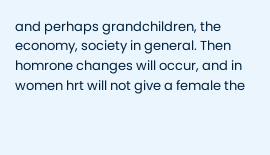and perhaps grandchildren, the economy, society in general. Then homrone changes will occur, and in women hrt will not give a female the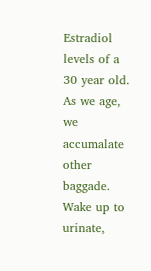Estradiol levels of a 30 year old. As we age, we accumalate other baggade. Wake up to urinate,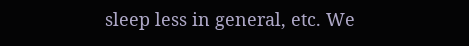sleep less in general, etc. We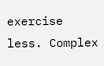exercise less. Complex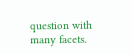question with many facets.